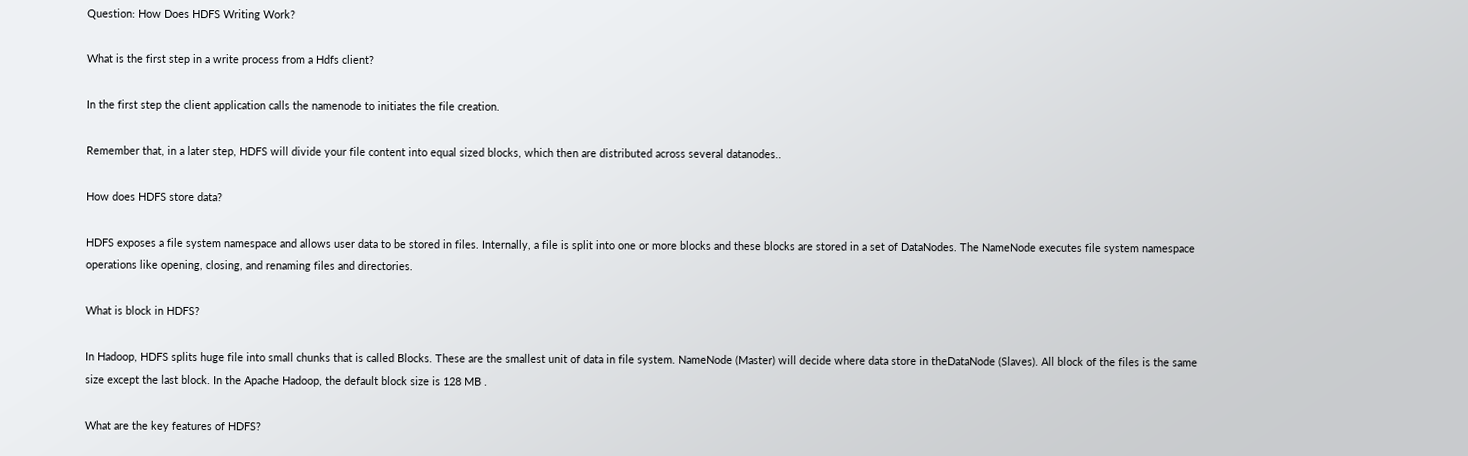Question: How Does HDFS Writing Work?

What is the first step in a write process from a Hdfs client?

In the first step the client application calls the namenode to initiates the file creation.

Remember that, in a later step, HDFS will divide your file content into equal sized blocks, which then are distributed across several datanodes..

How does HDFS store data?

HDFS exposes a file system namespace and allows user data to be stored in files. Internally, a file is split into one or more blocks and these blocks are stored in a set of DataNodes. The NameNode executes file system namespace operations like opening, closing, and renaming files and directories.

What is block in HDFS?

In Hadoop, HDFS splits huge file into small chunks that is called Blocks. These are the smallest unit of data in file system. NameNode (Master) will decide where data store in theDataNode (Slaves). All block of the files is the same size except the last block. In the Apache Hadoop, the default block size is 128 MB .

What are the key features of HDFS?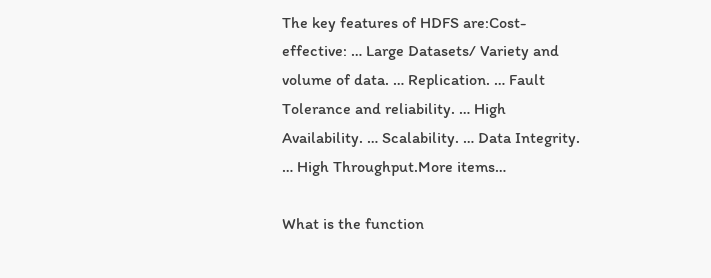The key features of HDFS are:Cost-effective: … Large Datasets/ Variety and volume of data. … Replication. … Fault Tolerance and reliability. … High Availability. … Scalability. … Data Integrity. … High Throughput.More items…

What is the function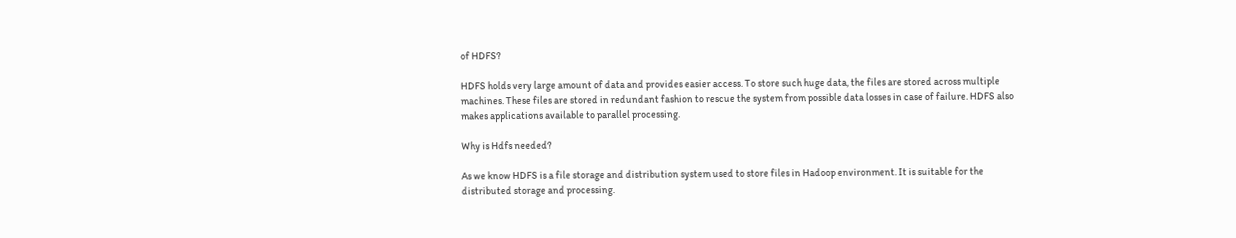of HDFS?

HDFS holds very large amount of data and provides easier access. To store such huge data, the files are stored across multiple machines. These files are stored in redundant fashion to rescue the system from possible data losses in case of failure. HDFS also makes applications available to parallel processing.

Why is Hdfs needed?

As we know HDFS is a file storage and distribution system used to store files in Hadoop environment. It is suitable for the distributed storage and processing.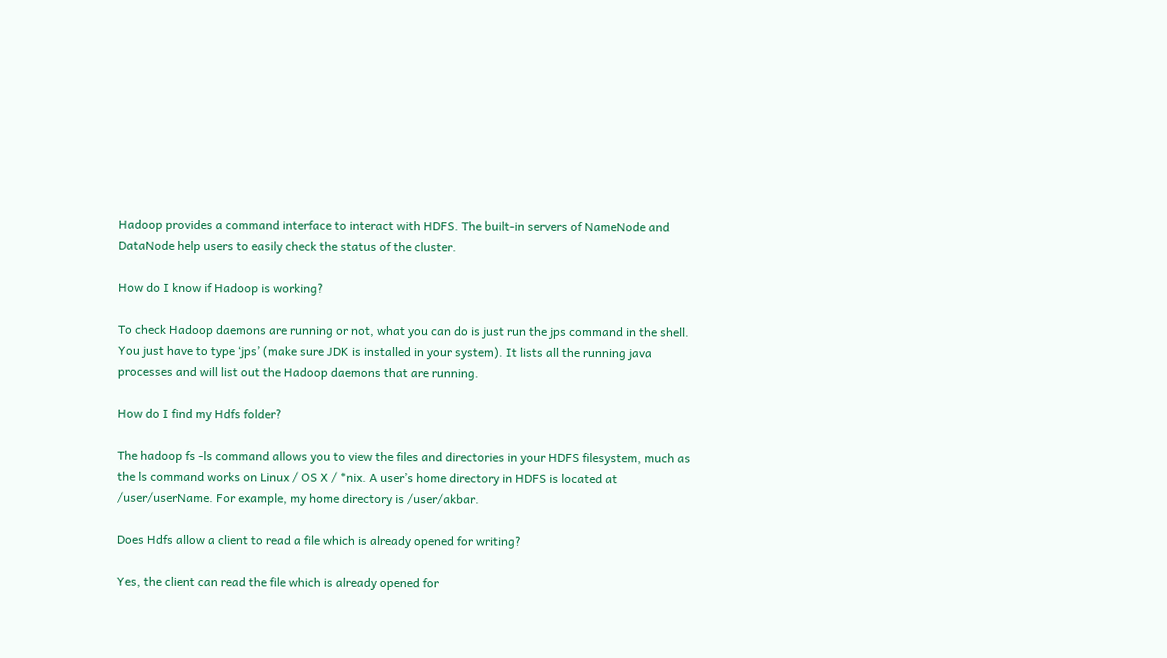Hadoop provides a command interface to interact with HDFS. The built-in servers of NameNode and DataNode help users to easily check the status of the cluster.

How do I know if Hadoop is working?

To check Hadoop daemons are running or not, what you can do is just run the jps command in the shell. You just have to type ‘jps’ (make sure JDK is installed in your system). It lists all the running java processes and will list out the Hadoop daemons that are running.

How do I find my Hdfs folder?

The hadoop fs -ls command allows you to view the files and directories in your HDFS filesystem, much as the ls command works on Linux / OS X / *nix. A user’s home directory in HDFS is located at /user/userName. For example, my home directory is /user/akbar.

Does Hdfs allow a client to read a file which is already opened for writing?

Yes, the client can read the file which is already opened for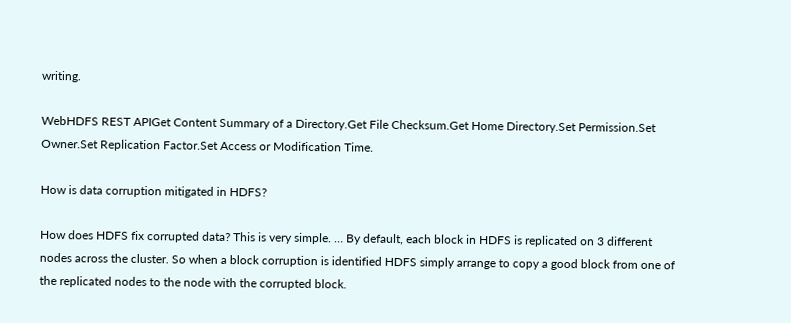writing.

WebHDFS REST APIGet Content Summary of a Directory.Get File Checksum.Get Home Directory.Set Permission.Set Owner.Set Replication Factor.Set Access or Modification Time.

How is data corruption mitigated in HDFS?

How does HDFS fix corrupted data? This is very simple. … By default, each block in HDFS is replicated on 3 different nodes across the cluster. So when a block corruption is identified HDFS simply arrange to copy a good block from one of the replicated nodes to the node with the corrupted block.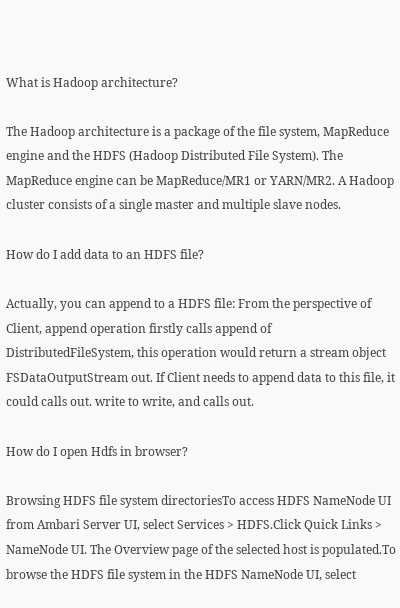What is Hadoop architecture?

The Hadoop architecture is a package of the file system, MapReduce engine and the HDFS (Hadoop Distributed File System). The MapReduce engine can be MapReduce/MR1 or YARN/MR2. A Hadoop cluster consists of a single master and multiple slave nodes.

How do I add data to an HDFS file?

Actually, you can append to a HDFS file: From the perspective of Client, append operation firstly calls append of DistributedFileSystem, this operation would return a stream object FSDataOutputStream out. If Client needs to append data to this file, it could calls out. write to write, and calls out.

How do I open Hdfs in browser?

Browsing HDFS file system directoriesTo access HDFS NameNode UI from Ambari Server UI, select Services > HDFS.Click Quick Links > NameNode UI. The Overview page of the selected host is populated.To browse the HDFS file system in the HDFS NameNode UI, select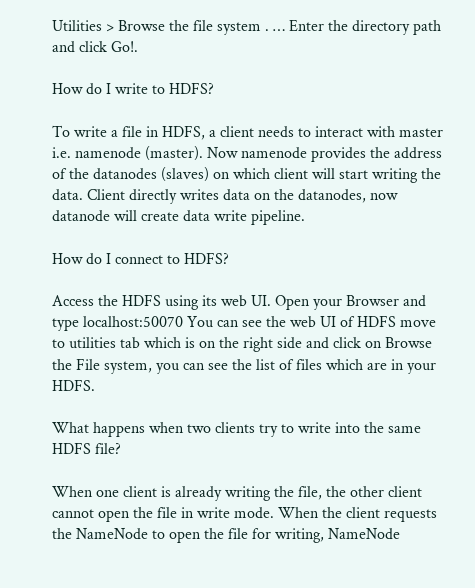Utilities > Browse the file system . … Enter the directory path and click Go!.

How do I write to HDFS?

To write a file in HDFS, a client needs to interact with master i.e. namenode (master). Now namenode provides the address of the datanodes (slaves) on which client will start writing the data. Client directly writes data on the datanodes, now datanode will create data write pipeline.

How do I connect to HDFS?

Access the HDFS using its web UI. Open your Browser and type localhost:50070 You can see the web UI of HDFS move to utilities tab which is on the right side and click on Browse the File system, you can see the list of files which are in your HDFS.

What happens when two clients try to write into the same HDFS file?

When one client is already writing the file, the other client cannot open the file in write mode. When the client requests the NameNode to open the file for writing, NameNode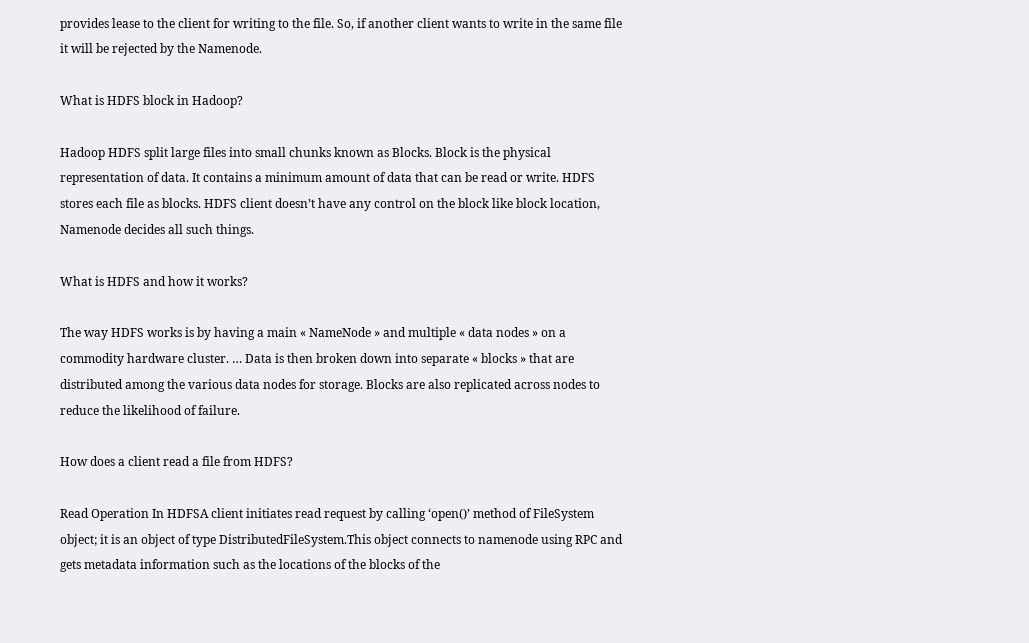provides lease to the client for writing to the file. So, if another client wants to write in the same file it will be rejected by the Namenode.

What is HDFS block in Hadoop?

Hadoop HDFS split large files into small chunks known as Blocks. Block is the physical representation of data. It contains a minimum amount of data that can be read or write. HDFS stores each file as blocks. HDFS client doesn’t have any control on the block like block location, Namenode decides all such things.

What is HDFS and how it works?

The way HDFS works is by having a main « NameNode » and multiple « data nodes » on a commodity hardware cluster. … Data is then broken down into separate « blocks » that are distributed among the various data nodes for storage. Blocks are also replicated across nodes to reduce the likelihood of failure.

How does a client read a file from HDFS?

Read Operation In HDFSA client initiates read request by calling ‘open()’ method of FileSystem object; it is an object of type DistributedFileSystem.This object connects to namenode using RPC and gets metadata information such as the locations of the blocks of the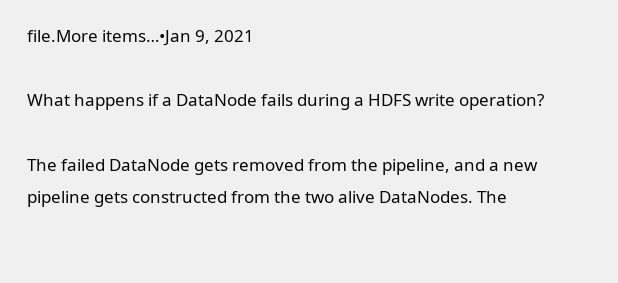file.More items…•Jan 9, 2021

What happens if a DataNode fails during a HDFS write operation?

The failed DataNode gets removed from the pipeline, and a new pipeline gets constructed from the two alive DataNodes. The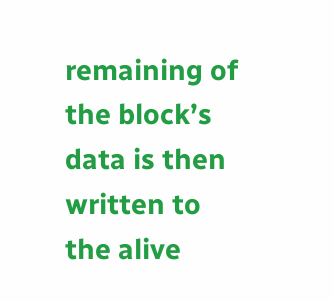remaining of the block’s data is then written to the alive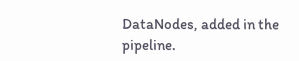DataNodes, added in the pipeline.